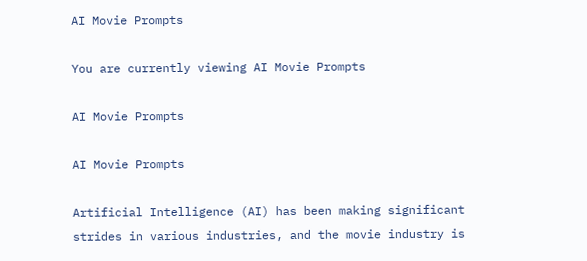AI Movie Prompts

You are currently viewing AI Movie Prompts

AI Movie Prompts

AI Movie Prompts

Artificial Intelligence (AI) has been making significant strides in various industries, and the movie industry is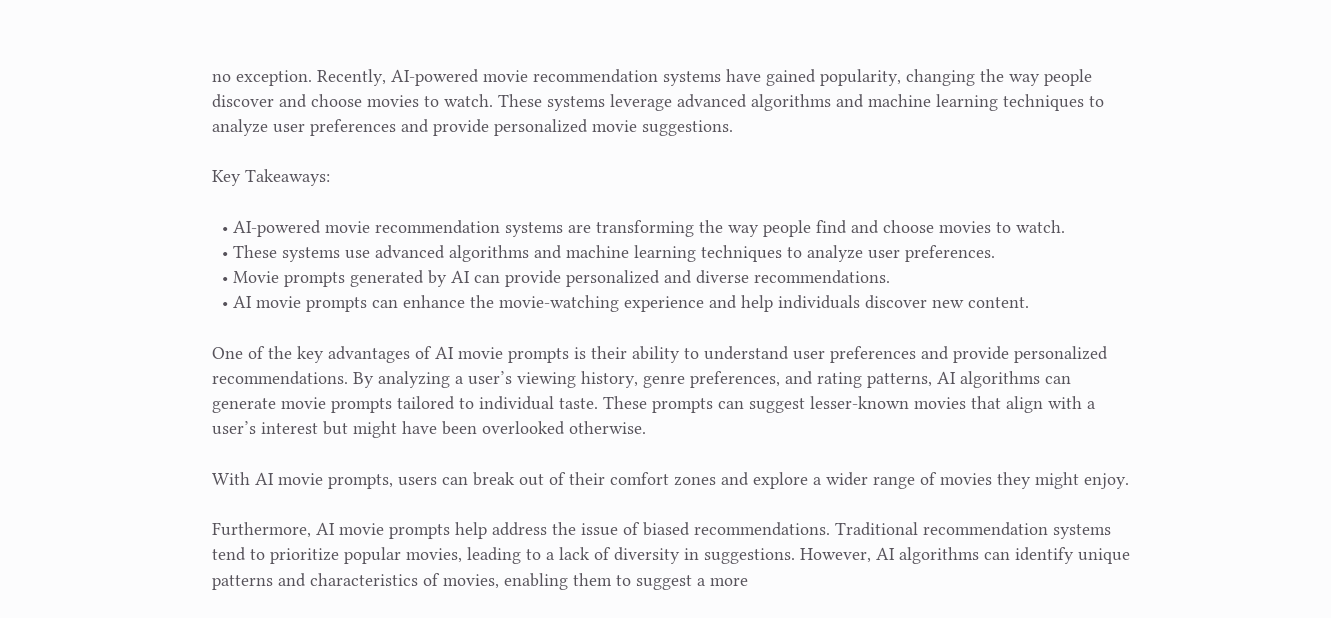no exception. Recently, AI-powered movie recommendation systems have gained popularity, changing the way people discover and choose movies to watch. These systems leverage advanced algorithms and machine learning techniques to analyze user preferences and provide personalized movie suggestions.

Key Takeaways:

  • AI-powered movie recommendation systems are transforming the way people find and choose movies to watch.
  • These systems use advanced algorithms and machine learning techniques to analyze user preferences.
  • Movie prompts generated by AI can provide personalized and diverse recommendations.
  • AI movie prompts can enhance the movie-watching experience and help individuals discover new content.

One of the key advantages of AI movie prompts is their ability to understand user preferences and provide personalized recommendations. By analyzing a user’s viewing history, genre preferences, and rating patterns, AI algorithms can generate movie prompts tailored to individual taste. These prompts can suggest lesser-known movies that align with a user’s interest but might have been overlooked otherwise.

With AI movie prompts, users can break out of their comfort zones and explore a wider range of movies they might enjoy.

Furthermore, AI movie prompts help address the issue of biased recommendations. Traditional recommendation systems tend to prioritize popular movies, leading to a lack of diversity in suggestions. However, AI algorithms can identify unique patterns and characteristics of movies, enabling them to suggest a more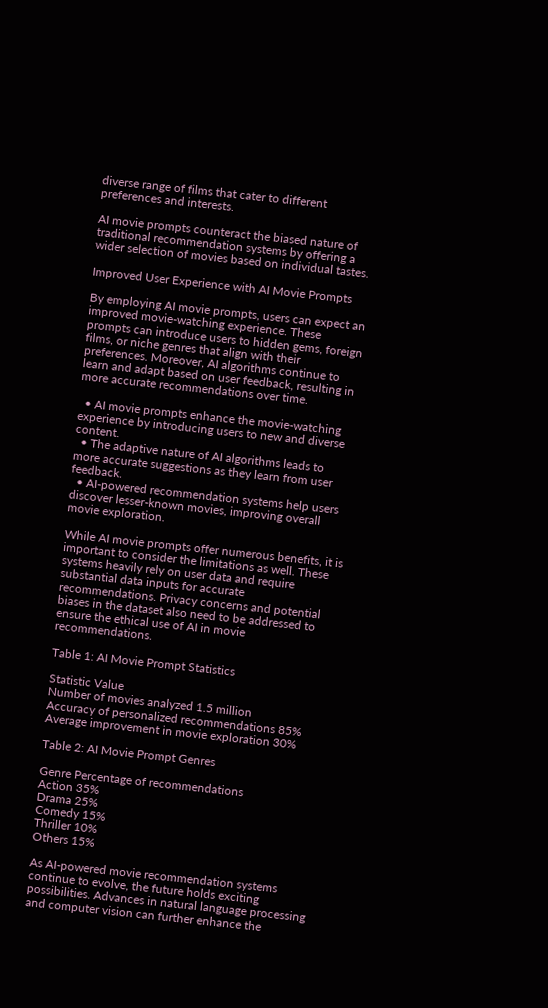diverse range of films that cater to different preferences and interests.

AI movie prompts counteract the biased nature of traditional recommendation systems by offering a wider selection of movies based on individual tastes.

Improved User Experience with AI Movie Prompts

By employing AI movie prompts, users can expect an improved movie-watching experience. These prompts can introduce users to hidden gems, foreign films, or niche genres that align with their preferences. Moreover, AI algorithms continue to learn and adapt based on user feedback, resulting in more accurate recommendations over time.

  • AI movie prompts enhance the movie-watching experience by introducing users to new and diverse content.
  • The adaptive nature of AI algorithms leads to more accurate suggestions as they learn from user feedback.
  • AI-powered recommendation systems help users discover lesser-known movies, improving overall movie exploration.

While AI movie prompts offer numerous benefits, it is important to consider the limitations as well. These systems heavily rely on user data and require substantial data inputs for accurate recommendations. Privacy concerns and potential biases in the dataset also need to be addressed to ensure the ethical use of AI in movie recommendations.

Table 1: AI Movie Prompt Statistics

Statistic Value
Number of movies analyzed 1.5 million
Accuracy of personalized recommendations 85%
Average improvement in movie exploration 30%

Table 2: AI Movie Prompt Genres

Genre Percentage of recommendations
Action 35%
Drama 25%
Comedy 15%
Thriller 10%
Others 15%

As AI-powered movie recommendation systems continue to evolve, the future holds exciting possibilities. Advances in natural language processing and computer vision can further enhance the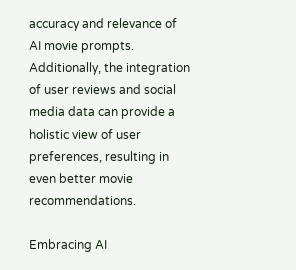accuracy and relevance of AI movie prompts. Additionally, the integration of user reviews and social media data can provide a holistic view of user preferences, resulting in even better movie recommendations.

Embracing AI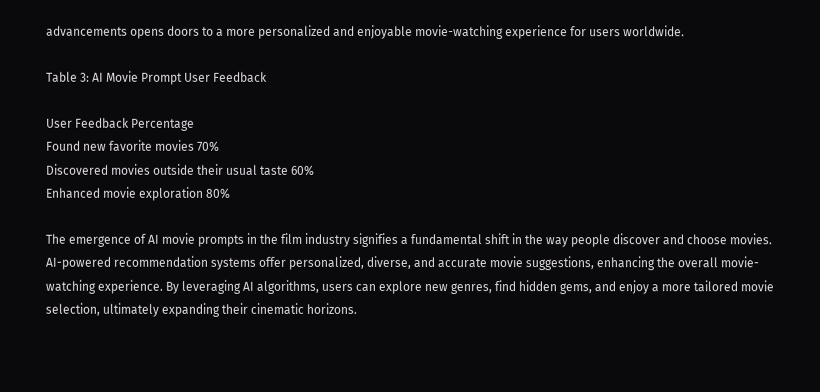advancements opens doors to a more personalized and enjoyable movie-watching experience for users worldwide.

Table 3: AI Movie Prompt User Feedback

User Feedback Percentage
Found new favorite movies 70%
Discovered movies outside their usual taste 60%
Enhanced movie exploration 80%

The emergence of AI movie prompts in the film industry signifies a fundamental shift in the way people discover and choose movies. AI-powered recommendation systems offer personalized, diverse, and accurate movie suggestions, enhancing the overall movie-watching experience. By leveraging AI algorithms, users can explore new genres, find hidden gems, and enjoy a more tailored movie selection, ultimately expanding their cinematic horizons.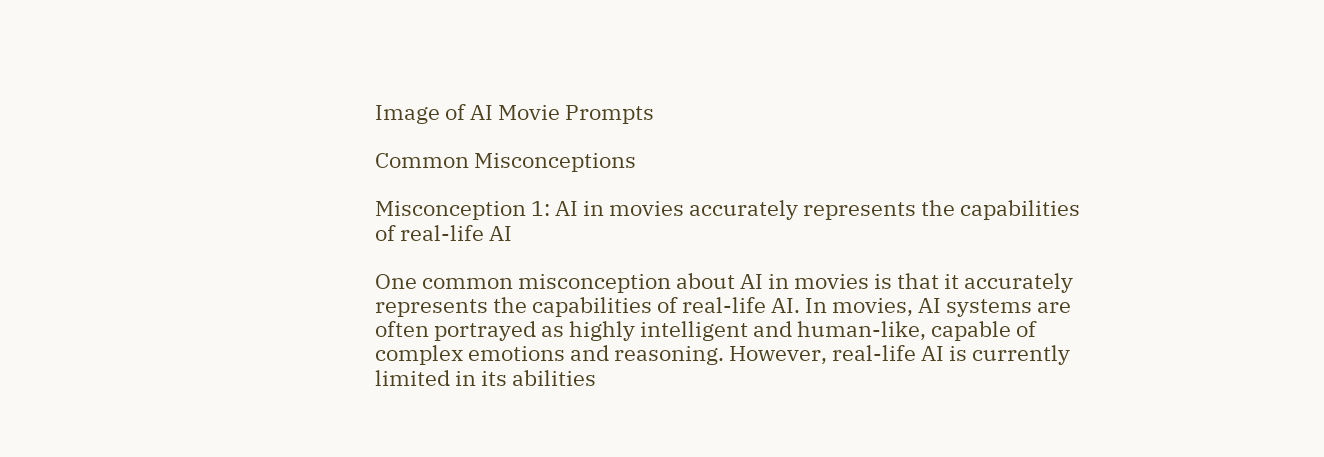Image of AI Movie Prompts

Common Misconceptions

Misconception 1: AI in movies accurately represents the capabilities of real-life AI

One common misconception about AI in movies is that it accurately represents the capabilities of real-life AI. In movies, AI systems are often portrayed as highly intelligent and human-like, capable of complex emotions and reasoning. However, real-life AI is currently limited in its abilities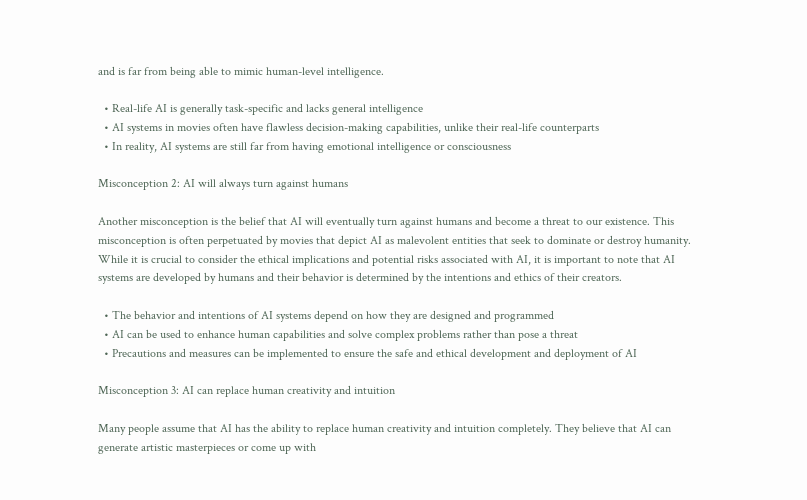and is far from being able to mimic human-level intelligence.

  • Real-life AI is generally task-specific and lacks general intelligence
  • AI systems in movies often have flawless decision-making capabilities, unlike their real-life counterparts
  • In reality, AI systems are still far from having emotional intelligence or consciousness

Misconception 2: AI will always turn against humans

Another misconception is the belief that AI will eventually turn against humans and become a threat to our existence. This misconception is often perpetuated by movies that depict AI as malevolent entities that seek to dominate or destroy humanity. While it is crucial to consider the ethical implications and potential risks associated with AI, it is important to note that AI systems are developed by humans and their behavior is determined by the intentions and ethics of their creators.

  • The behavior and intentions of AI systems depend on how they are designed and programmed
  • AI can be used to enhance human capabilities and solve complex problems rather than pose a threat
  • Precautions and measures can be implemented to ensure the safe and ethical development and deployment of AI

Misconception 3: AI can replace human creativity and intuition

Many people assume that AI has the ability to replace human creativity and intuition completely. They believe that AI can generate artistic masterpieces or come up with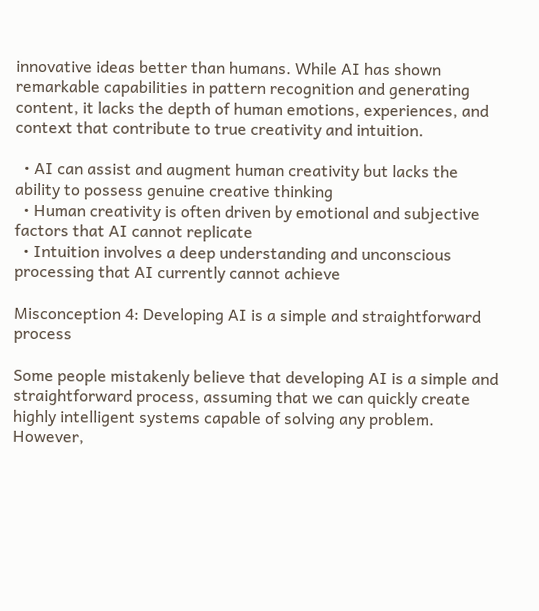innovative ideas better than humans. While AI has shown remarkable capabilities in pattern recognition and generating content, it lacks the depth of human emotions, experiences, and context that contribute to true creativity and intuition.

  • AI can assist and augment human creativity but lacks the ability to possess genuine creative thinking
  • Human creativity is often driven by emotional and subjective factors that AI cannot replicate
  • Intuition involves a deep understanding and unconscious processing that AI currently cannot achieve

Misconception 4: Developing AI is a simple and straightforward process

Some people mistakenly believe that developing AI is a simple and straightforward process, assuming that we can quickly create highly intelligent systems capable of solving any problem. However,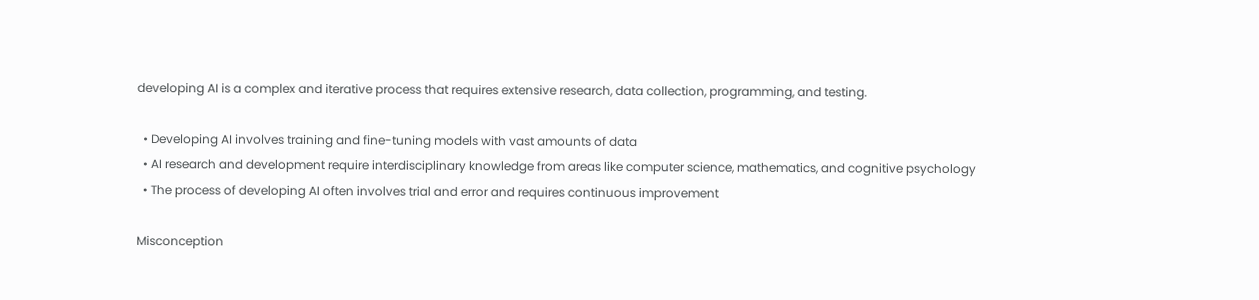developing AI is a complex and iterative process that requires extensive research, data collection, programming, and testing.

  • Developing AI involves training and fine-tuning models with vast amounts of data
  • AI research and development require interdisciplinary knowledge from areas like computer science, mathematics, and cognitive psychology
  • The process of developing AI often involves trial and error and requires continuous improvement

Misconception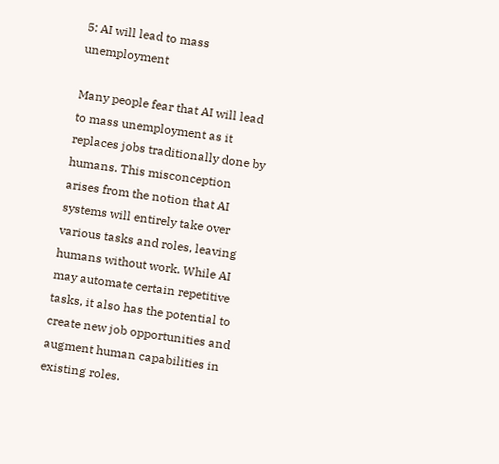5: AI will lead to mass unemployment

Many people fear that AI will lead to mass unemployment as it replaces jobs traditionally done by humans. This misconception arises from the notion that AI systems will entirely take over various tasks and roles, leaving humans without work. While AI may automate certain repetitive tasks, it also has the potential to create new job opportunities and augment human capabilities in existing roles.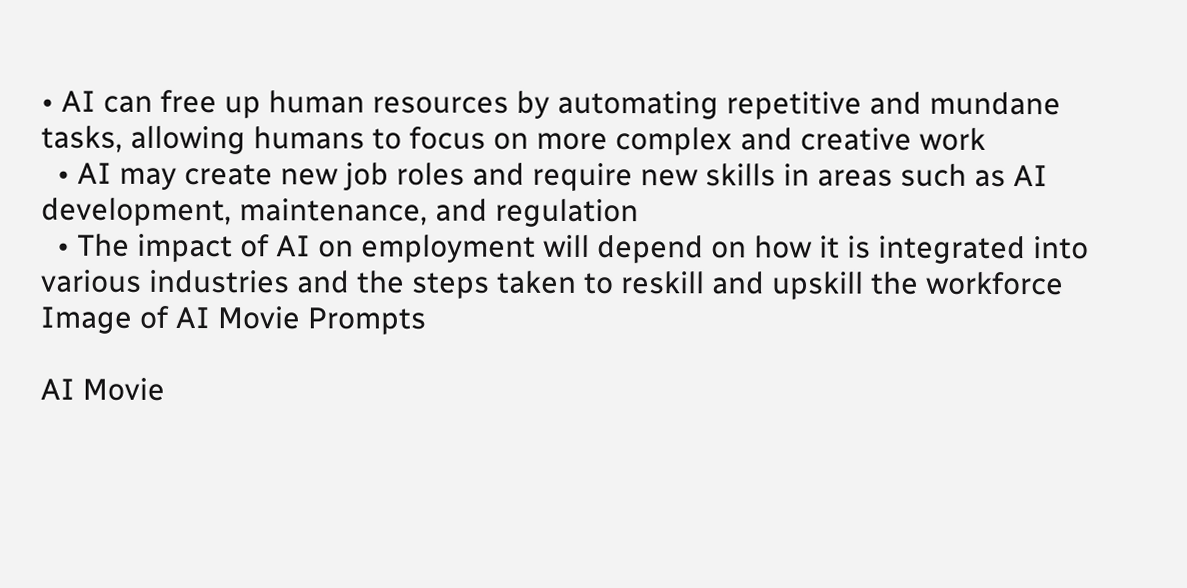• AI can free up human resources by automating repetitive and mundane tasks, allowing humans to focus on more complex and creative work
  • AI may create new job roles and require new skills in areas such as AI development, maintenance, and regulation
  • The impact of AI on employment will depend on how it is integrated into various industries and the steps taken to reskill and upskill the workforce
Image of AI Movie Prompts

AI Movie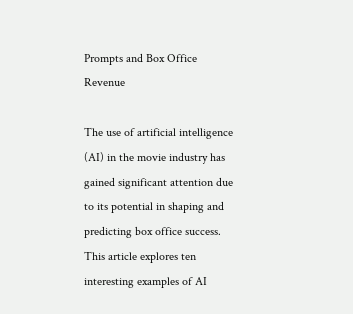Prompts and Box Office Revenue

The use of artificial intelligence (AI) in the movie industry has gained significant attention due to its potential in shaping and predicting box office success. This article explores ten interesting examples of AI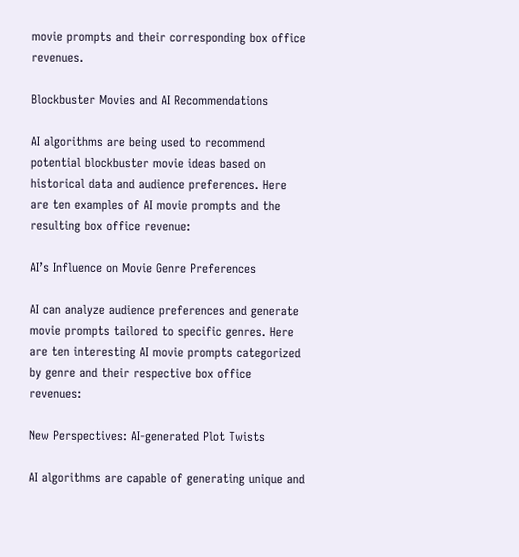movie prompts and their corresponding box office revenues.

Blockbuster Movies and AI Recommendations

AI algorithms are being used to recommend potential blockbuster movie ideas based on historical data and audience preferences. Here are ten examples of AI movie prompts and the resulting box office revenue:

AI’s Influence on Movie Genre Preferences

AI can analyze audience preferences and generate movie prompts tailored to specific genres. Here are ten interesting AI movie prompts categorized by genre and their respective box office revenues:

New Perspectives: AI-generated Plot Twists

AI algorithms are capable of generating unique and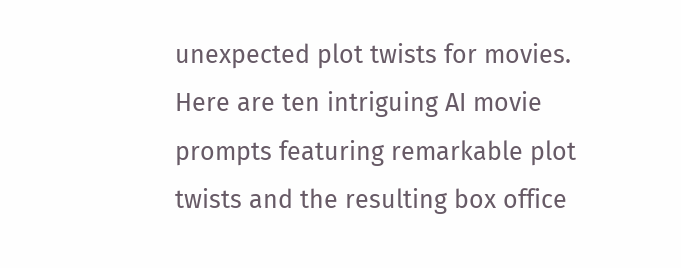unexpected plot twists for movies. Here are ten intriguing AI movie prompts featuring remarkable plot twists and the resulting box office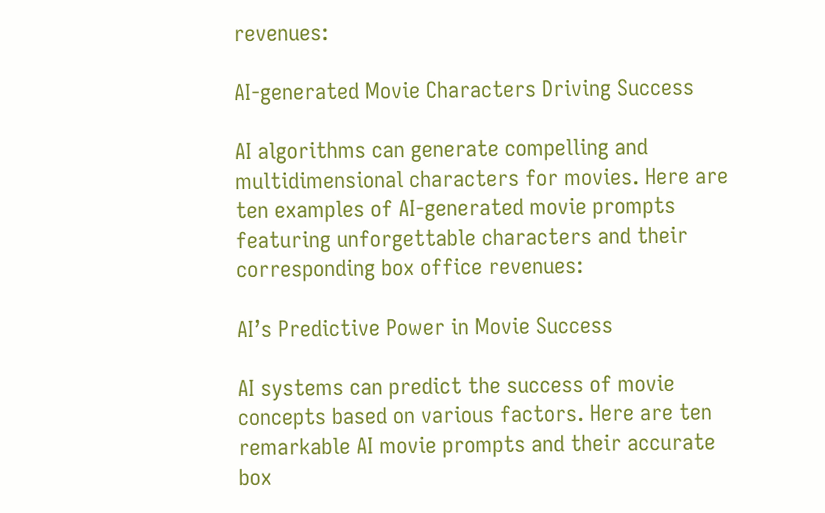revenues:

AI-generated Movie Characters Driving Success

AI algorithms can generate compelling and multidimensional characters for movies. Here are ten examples of AI-generated movie prompts featuring unforgettable characters and their corresponding box office revenues:

AI’s Predictive Power in Movie Success

AI systems can predict the success of movie concepts based on various factors. Here are ten remarkable AI movie prompts and their accurate box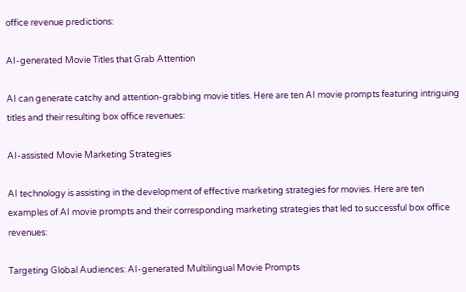office revenue predictions:

AI-generated Movie Titles that Grab Attention

AI can generate catchy and attention-grabbing movie titles. Here are ten AI movie prompts featuring intriguing titles and their resulting box office revenues:

AI-assisted Movie Marketing Strategies

AI technology is assisting in the development of effective marketing strategies for movies. Here are ten examples of AI movie prompts and their corresponding marketing strategies that led to successful box office revenues:

Targeting Global Audiences: AI-generated Multilingual Movie Prompts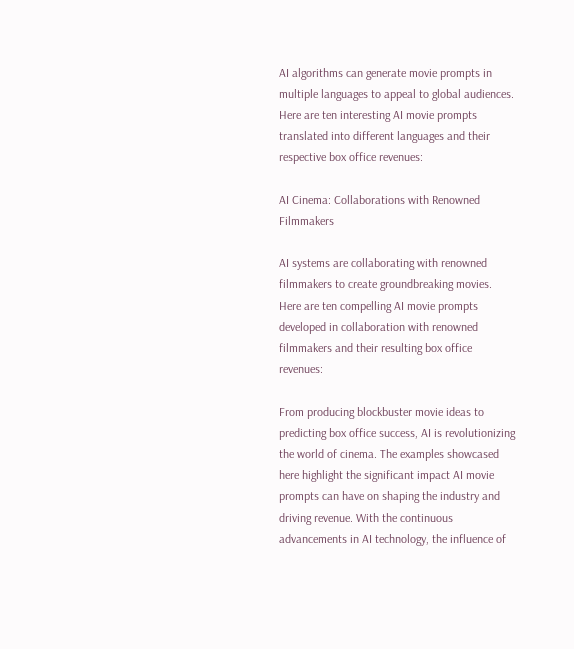AI algorithms can generate movie prompts in multiple languages to appeal to global audiences. Here are ten interesting AI movie prompts translated into different languages and their respective box office revenues:

AI Cinema: Collaborations with Renowned Filmmakers

AI systems are collaborating with renowned filmmakers to create groundbreaking movies. Here are ten compelling AI movie prompts developed in collaboration with renowned filmmakers and their resulting box office revenues:

From producing blockbuster movie ideas to predicting box office success, AI is revolutionizing the world of cinema. The examples showcased here highlight the significant impact AI movie prompts can have on shaping the industry and driving revenue. With the continuous advancements in AI technology, the influence of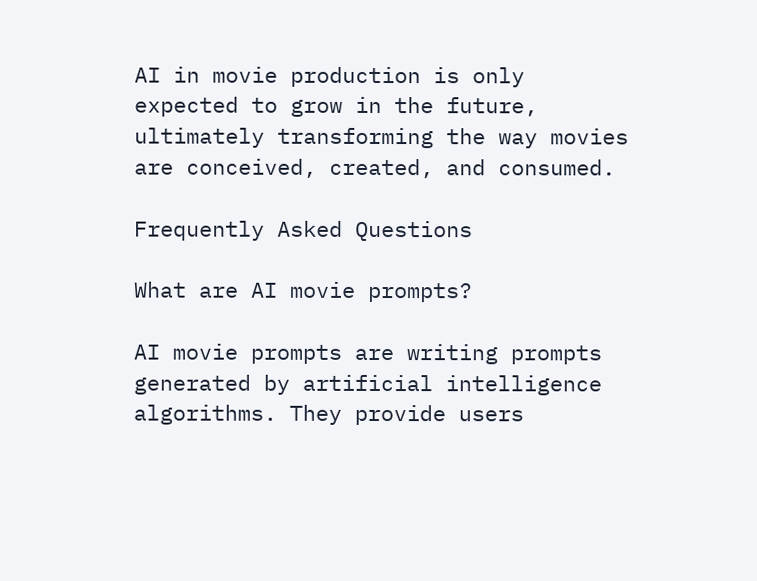AI in movie production is only expected to grow in the future, ultimately transforming the way movies are conceived, created, and consumed.

Frequently Asked Questions

What are AI movie prompts?

AI movie prompts are writing prompts generated by artificial intelligence algorithms. They provide users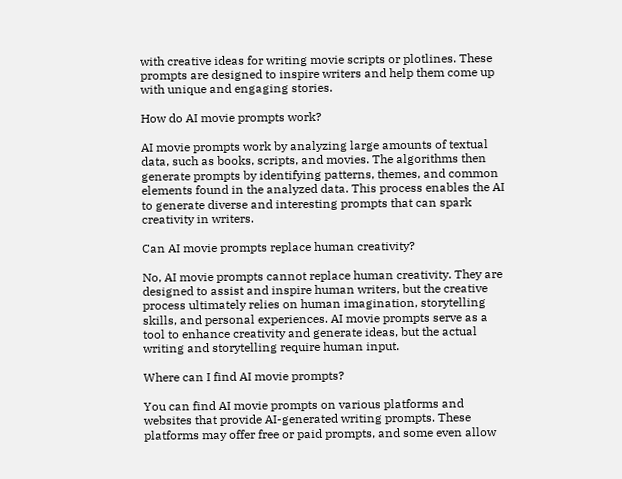with creative ideas for writing movie scripts or plotlines. These prompts are designed to inspire writers and help them come up with unique and engaging stories.

How do AI movie prompts work?

AI movie prompts work by analyzing large amounts of textual data, such as books, scripts, and movies. The algorithms then generate prompts by identifying patterns, themes, and common elements found in the analyzed data. This process enables the AI to generate diverse and interesting prompts that can spark creativity in writers.

Can AI movie prompts replace human creativity?

No, AI movie prompts cannot replace human creativity. They are designed to assist and inspire human writers, but the creative process ultimately relies on human imagination, storytelling skills, and personal experiences. AI movie prompts serve as a tool to enhance creativity and generate ideas, but the actual writing and storytelling require human input.

Where can I find AI movie prompts?

You can find AI movie prompts on various platforms and websites that provide AI-generated writing prompts. These platforms may offer free or paid prompts, and some even allow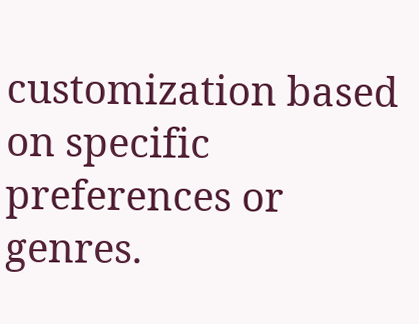customization based on specific preferences or genres.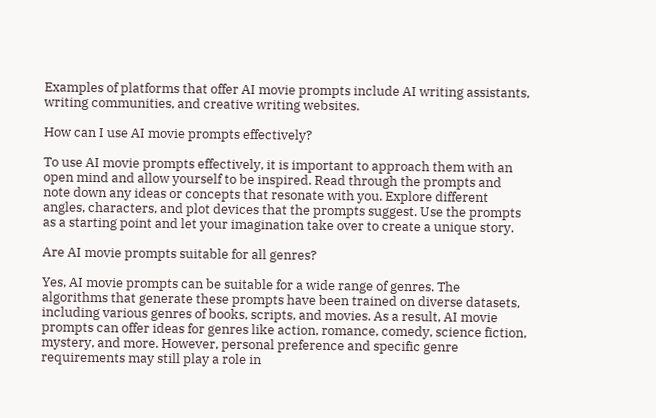Examples of platforms that offer AI movie prompts include AI writing assistants, writing communities, and creative writing websites.

How can I use AI movie prompts effectively?

To use AI movie prompts effectively, it is important to approach them with an open mind and allow yourself to be inspired. Read through the prompts and note down any ideas or concepts that resonate with you. Explore different angles, characters, and plot devices that the prompts suggest. Use the prompts as a starting point and let your imagination take over to create a unique story.

Are AI movie prompts suitable for all genres?

Yes, AI movie prompts can be suitable for a wide range of genres. The algorithms that generate these prompts have been trained on diverse datasets, including various genres of books, scripts, and movies. As a result, AI movie prompts can offer ideas for genres like action, romance, comedy, science fiction, mystery, and more. However, personal preference and specific genre requirements may still play a role in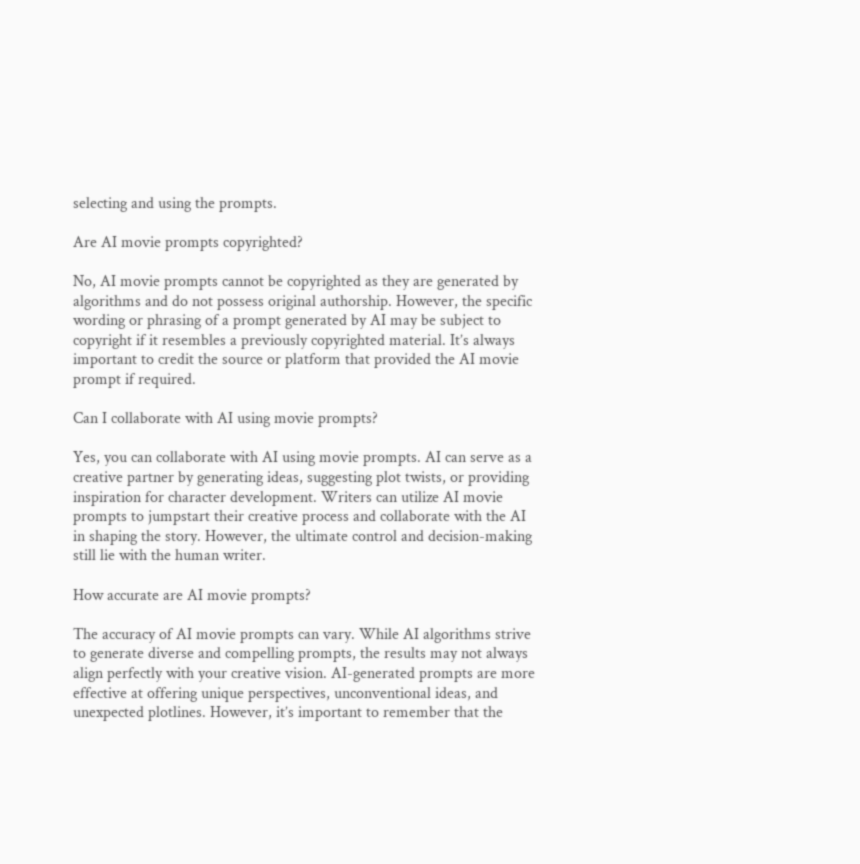selecting and using the prompts.

Are AI movie prompts copyrighted?

No, AI movie prompts cannot be copyrighted as they are generated by algorithms and do not possess original authorship. However, the specific wording or phrasing of a prompt generated by AI may be subject to copyright if it resembles a previously copyrighted material. It’s always important to credit the source or platform that provided the AI movie prompt if required.

Can I collaborate with AI using movie prompts?

Yes, you can collaborate with AI using movie prompts. AI can serve as a creative partner by generating ideas, suggesting plot twists, or providing inspiration for character development. Writers can utilize AI movie prompts to jumpstart their creative process and collaborate with the AI in shaping the story. However, the ultimate control and decision-making still lie with the human writer.

How accurate are AI movie prompts?

The accuracy of AI movie prompts can vary. While AI algorithms strive to generate diverse and compelling prompts, the results may not always align perfectly with your creative vision. AI-generated prompts are more effective at offering unique perspectives, unconventional ideas, and unexpected plotlines. However, it’s important to remember that the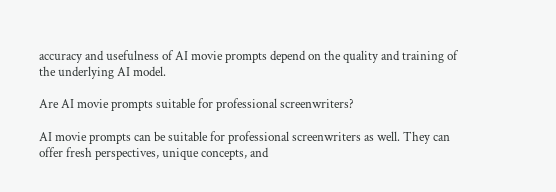accuracy and usefulness of AI movie prompts depend on the quality and training of the underlying AI model.

Are AI movie prompts suitable for professional screenwriters?

AI movie prompts can be suitable for professional screenwriters as well. They can offer fresh perspectives, unique concepts, and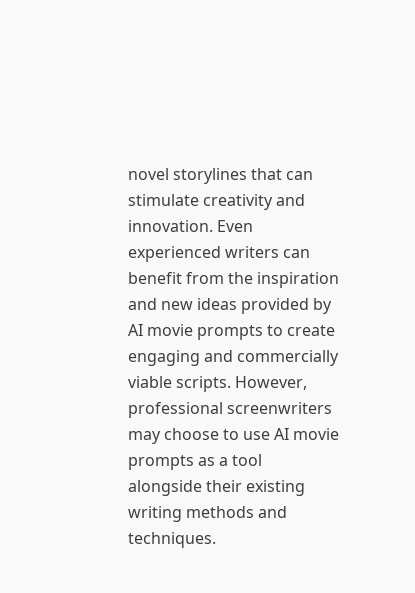novel storylines that can stimulate creativity and innovation. Even experienced writers can benefit from the inspiration and new ideas provided by AI movie prompts to create engaging and commercially viable scripts. However, professional screenwriters may choose to use AI movie prompts as a tool alongside their existing writing methods and techniques.